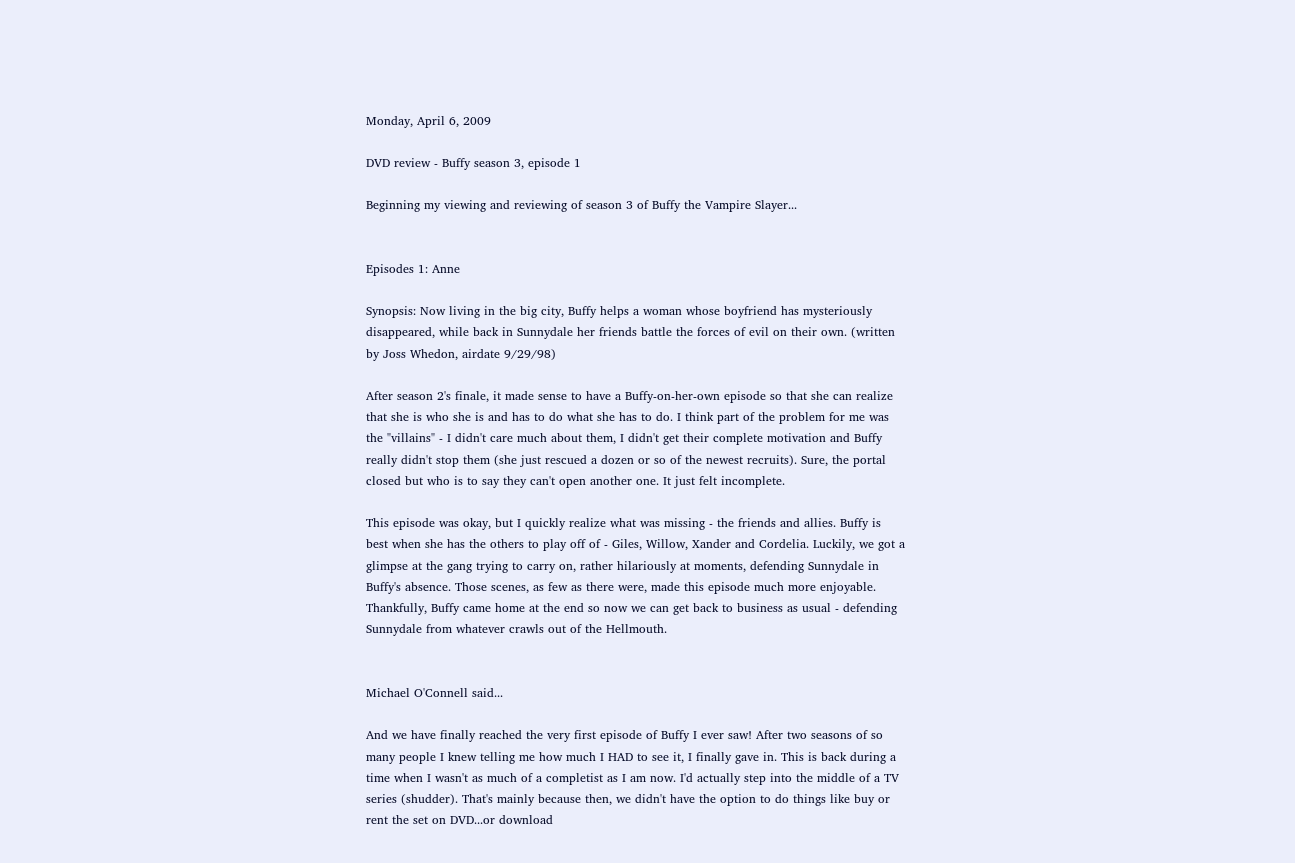Monday, April 6, 2009

DVD review - Buffy season 3, episode 1

Beginning my viewing and reviewing of season 3 of Buffy the Vampire Slayer...


Episodes 1: Anne

Synopsis: Now living in the big city, Buffy helps a woman whose boyfriend has mysteriously disappeared, while back in Sunnydale her friends battle the forces of evil on their own. (written by Joss Whedon, airdate 9/29/98)

After season 2's finale, it made sense to have a Buffy-on-her-own episode so that she can realize that she is who she is and has to do what she has to do. I think part of the problem for me was the "villains" - I didn't care much about them, I didn't get their complete motivation and Buffy really didn't stop them (she just rescued a dozen or so of the newest recruits). Sure, the portal closed but who is to say they can't open another one. It just felt incomplete.

This episode was okay, but I quickly realize what was missing - the friends and allies. Buffy is best when she has the others to play off of - Giles, Willow, Xander and Cordelia. Luckily, we got a glimpse at the gang trying to carry on, rather hilariously at moments, defending Sunnydale in Buffy's absence. Those scenes, as few as there were, made this episode much more enjoyable. Thankfully, Buffy came home at the end so now we can get back to business as usual - defending Sunnydale from whatever crawls out of the Hellmouth.


Michael O'Connell said...

And we have finally reached the very first episode of Buffy I ever saw! After two seasons of so many people I knew telling me how much I HAD to see it, I finally gave in. This is back during a time when I wasn't as much of a completist as I am now. I'd actually step into the middle of a TV series (shudder). That's mainly because then, we didn't have the option to do things like buy or rent the set on DVD...or download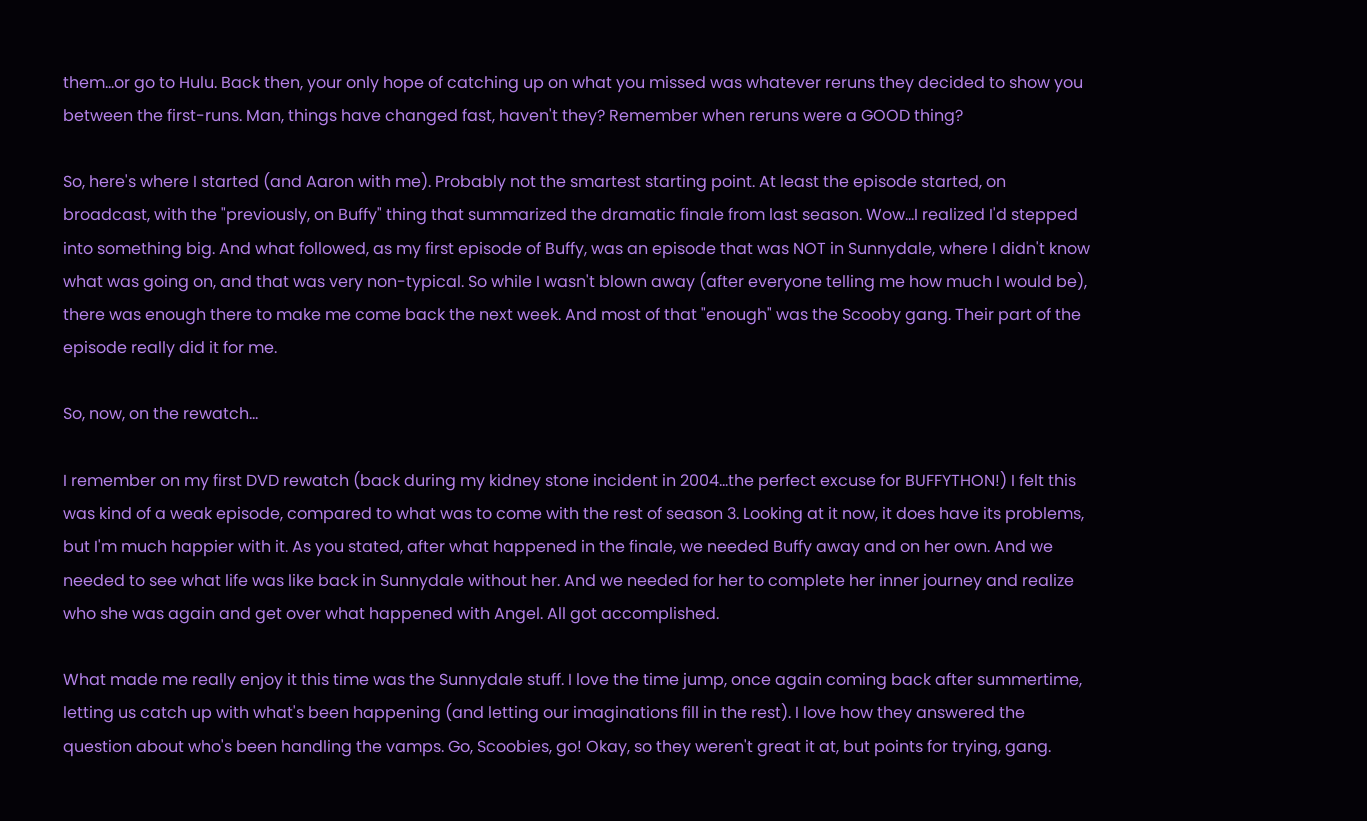them...or go to Hulu. Back then, your only hope of catching up on what you missed was whatever reruns they decided to show you between the first-runs. Man, things have changed fast, haven't they? Remember when reruns were a GOOD thing?

So, here's where I started (and Aaron with me). Probably not the smartest starting point. At least the episode started, on broadcast, with the "previously, on Buffy" thing that summarized the dramatic finale from last season. Wow...I realized I'd stepped into something big. And what followed, as my first episode of Buffy, was an episode that was NOT in Sunnydale, where I didn't know what was going on, and that was very non-typical. So while I wasn't blown away (after everyone telling me how much I would be), there was enough there to make me come back the next week. And most of that "enough" was the Scooby gang. Their part of the episode really did it for me.

So, now, on the rewatch...

I remember on my first DVD rewatch (back during my kidney stone incident in 2004...the perfect excuse for BUFFYTHON!) I felt this was kind of a weak episode, compared to what was to come with the rest of season 3. Looking at it now, it does have its problems, but I'm much happier with it. As you stated, after what happened in the finale, we needed Buffy away and on her own. And we needed to see what life was like back in Sunnydale without her. And we needed for her to complete her inner journey and realize who she was again and get over what happened with Angel. All got accomplished.

What made me really enjoy it this time was the Sunnydale stuff. I love the time jump, once again coming back after summertime, letting us catch up with what's been happening (and letting our imaginations fill in the rest). I love how they answered the question about who's been handling the vamps. Go, Scoobies, go! Okay, so they weren't great it at, but points for trying, gang.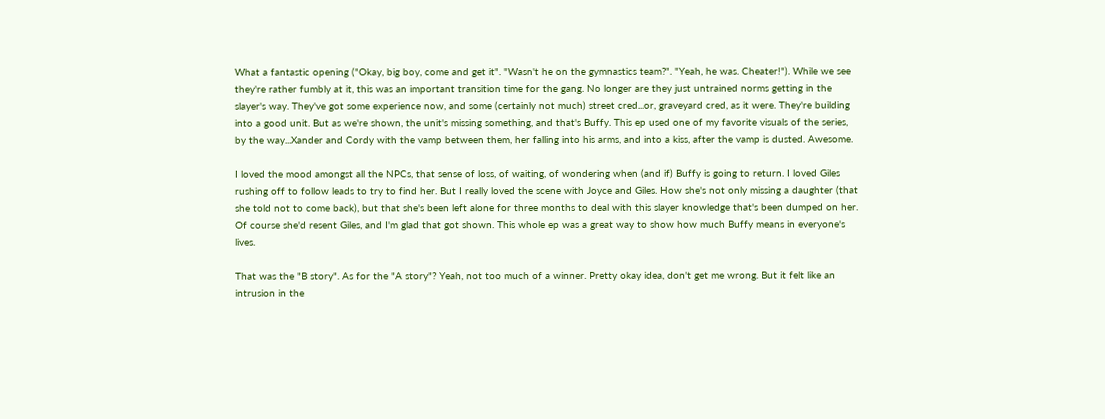What a fantastic opening ("Okay, big boy, come and get it". "Wasn't he on the gymnastics team?". "Yeah, he was. Cheater!"). While we see they're rather fumbly at it, this was an important transition time for the gang. No longer are they just untrained norms getting in the slayer's way. They've got some experience now, and some (certainly not much) street cred...or, graveyard cred, as it were. They're building into a good unit. But as we're shown, the unit's missing something, and that's Buffy. This ep used one of my favorite visuals of the series, by the way...Xander and Cordy with the vamp between them, her falling into his arms, and into a kiss, after the vamp is dusted. Awesome.

I loved the mood amongst all the NPCs, that sense of loss, of waiting, of wondering when (and if) Buffy is going to return. I loved Giles rushing off to follow leads to try to find her. But I really loved the scene with Joyce and Giles. How she's not only missing a daughter (that she told not to come back), but that she's been left alone for three months to deal with this slayer knowledge that's been dumped on her. Of course she'd resent Giles, and I'm glad that got shown. This whole ep was a great way to show how much Buffy means in everyone's lives.

That was the "B story". As for the "A story"? Yeah, not too much of a winner. Pretty okay idea, don't get me wrong. But it felt like an intrusion in the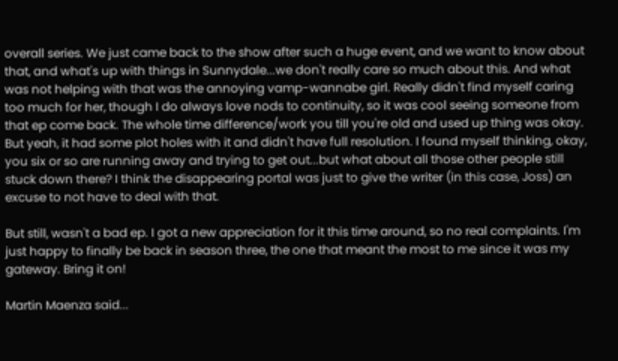overall series. We just came back to the show after such a huge event, and we want to know about that, and what's up with things in Sunnydale...we don't really care so much about this. And what was not helping with that was the annoying vamp-wannabe girl. Really didn't find myself caring too much for her, though I do always love nods to continuity, so it was cool seeing someone from that ep come back. The whole time difference/work you till you're old and used up thing was okay. But yeah, it had some plot holes with it and didn't have full resolution. I found myself thinking, okay, you six or so are running away and trying to get out...but what about all those other people still stuck down there? I think the disappearing portal was just to give the writer (in this case, Joss) an excuse to not have to deal with that.

But still, wasn't a bad ep. I got a new appreciation for it this time around, so no real complaints. I'm just happy to finally be back in season three, the one that meant the most to me since it was my gateway. Bring it on!

Martin Maenza said...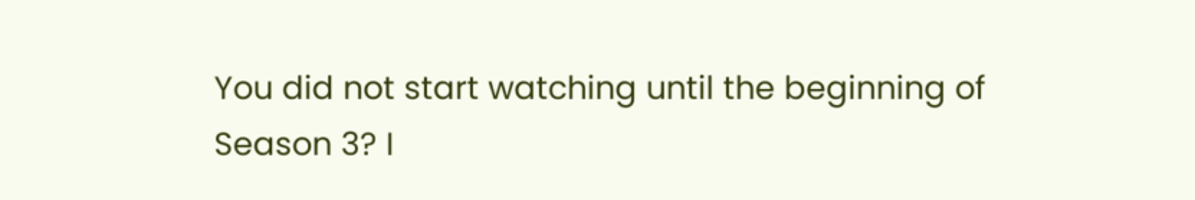You did not start watching until the beginning of Season 3? I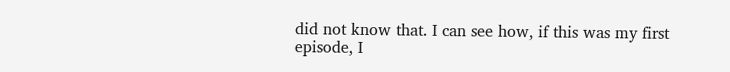did not know that. I can see how, if this was my first episode, I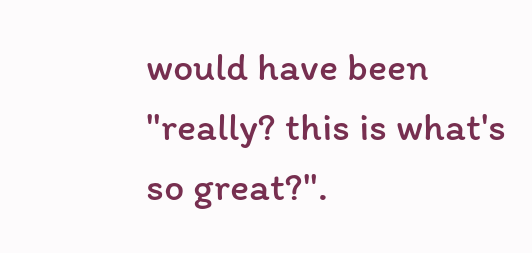would have been "really? this is what's so great?".